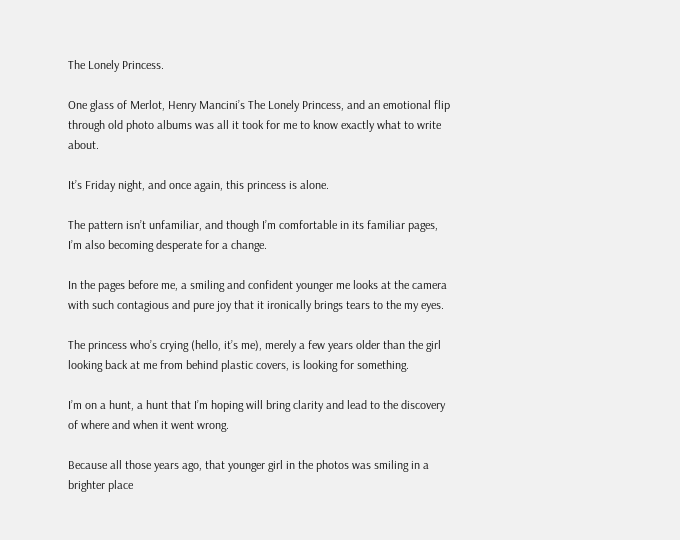The Lonely Princess.

One glass of Merlot, Henry Mancini’s The Lonely Princess, and an emotional flip through old photo albums was all it took for me to know exactly what to write about.

It’s Friday night, and once again, this princess is alone.

The pattern isn’t unfamiliar, and though I’m comfortable in its familiar pages, I’m also becoming desperate for a change.

In the pages before me, a smiling and confident younger me looks at the camera with such contagious and pure joy that it ironically brings tears to the my eyes.

The princess who’s crying (hello, it’s me), merely a few years older than the girl looking back at me from behind plastic covers, is looking for something.

I’m on a hunt, a hunt that I’m hoping will bring clarity and lead to the discovery of where and when it went wrong.

Because all those years ago, that younger girl in the photos was smiling in a brighter place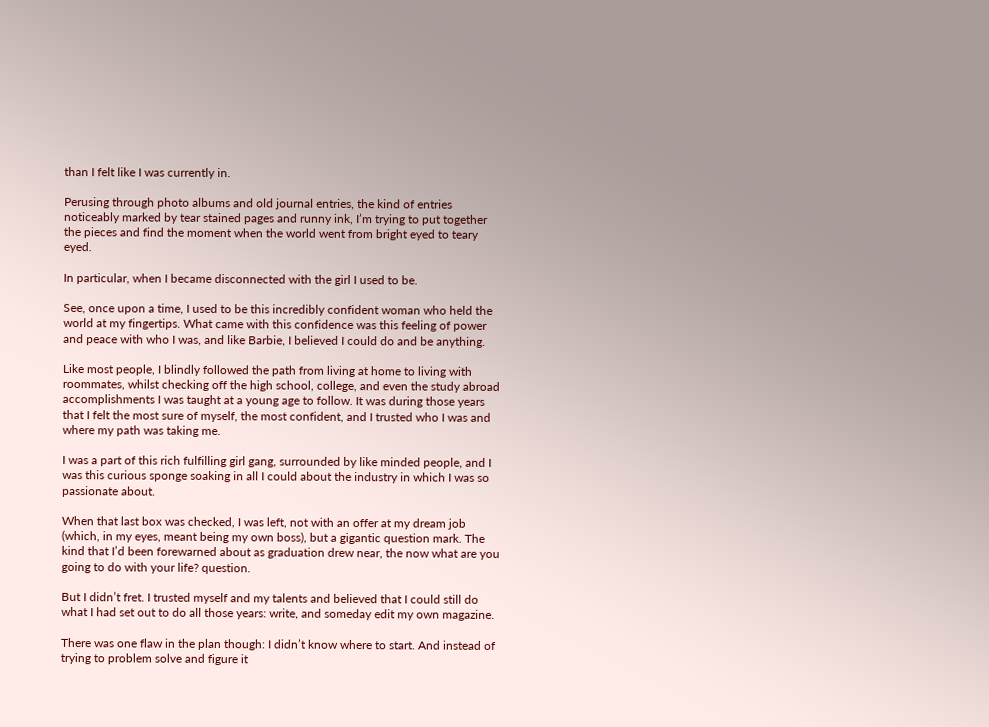than I felt like I was currently in.

Perusing through photo albums and old journal entries, the kind of entries noticeably marked by tear stained pages and runny ink, I’m trying to put together the pieces and find the moment when the world went from bright eyed to teary eyed.

In particular, when I became disconnected with the girl I used to be.

See, once upon a time, I used to be this incredibly confident woman who held the world at my fingertips. What came with this confidence was this feeling of power and peace with who I was, and like Barbie, I believed I could do and be anything.

Like most people, I blindly followed the path from living at home to living with roommates, whilst checking off the high school, college, and even the study abroad accomplishments I was taught at a young age to follow. It was during those years that I felt the most sure of myself, the most confident, and I trusted who I was and where my path was taking me.

I was a part of this rich fulfilling girl gang, surrounded by like minded people, and I was this curious sponge soaking in all I could about the industry in which I was so passionate about.

When that last box was checked, I was left, not with an offer at my dream job (which, in my eyes, meant being my own boss), but a gigantic question mark. The kind that I’d been forewarned about as graduation drew near, the now what are you going to do with your life? question.

But I didn’t fret. I trusted myself and my talents and believed that I could still do what I had set out to do all those years: write, and someday edit my own magazine.

There was one flaw in the plan though: I didn’t know where to start. And instead of trying to problem solve and figure it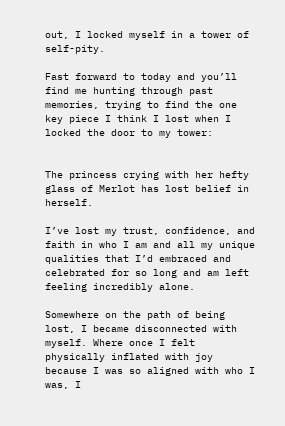out, I locked myself in a tower of self-pity.

Fast forward to today and you’ll find me hunting through past memories, trying to find the one key piece I think I lost when I locked the door to my tower:


The princess crying with her hefty glass of Merlot has lost belief in herself.

I’ve lost my trust, confidence, and faith in who I am and all my unique qualities that I’d embraced and celebrated for so long and am left feeling incredibly alone.

Somewhere on the path of being lost, I became disconnected with myself. Where once I felt physically inflated with joy because I was so aligned with who I was, I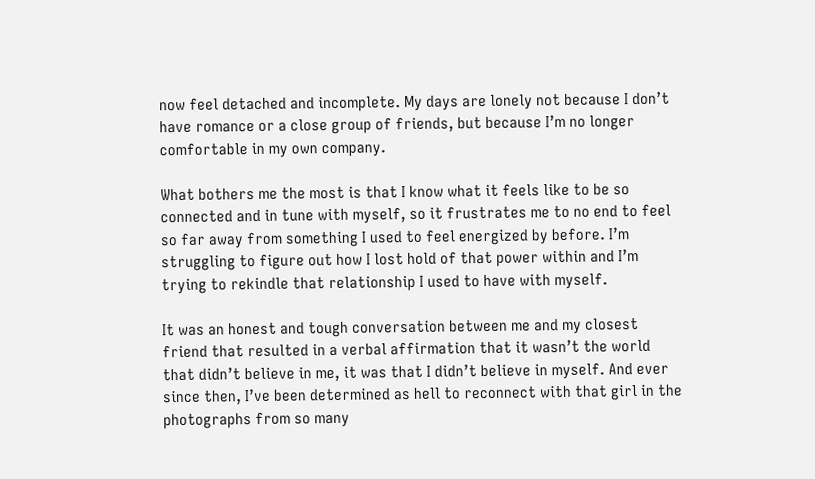now feel detached and incomplete. My days are lonely not because I don’t have romance or a close group of friends, but because I’m no longer comfortable in my own company.

What bothers me the most is that I know what it feels like to be so connected and in tune with myself, so it frustrates me to no end to feel so far away from something I used to feel energized by before. I’m struggling to figure out how I lost hold of that power within and I’m trying to rekindle that relationship I used to have with myself.

It was an honest and tough conversation between me and my closest friend that resulted in a verbal affirmation that it wasn’t the world that didn’t believe in me, it was that I didn’t believe in myself. And ever since then, I’ve been determined as hell to reconnect with that girl in the photographs from so many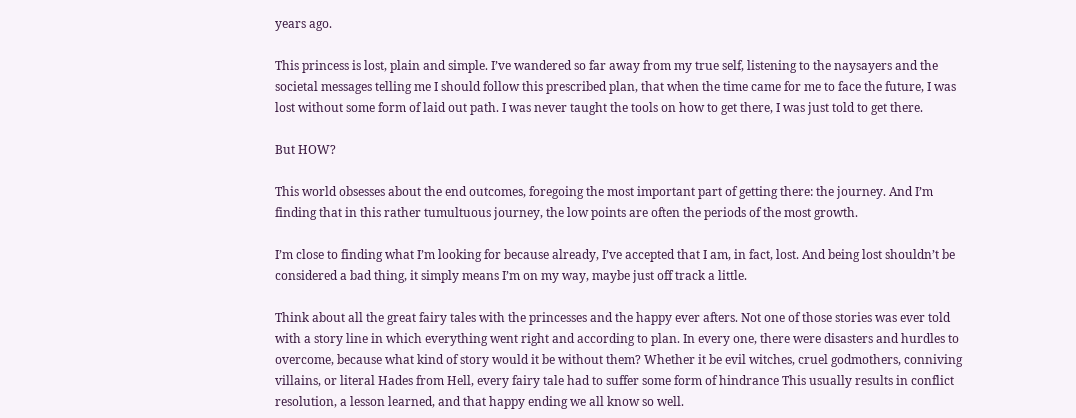years ago.

This princess is lost, plain and simple. I’ve wandered so far away from my true self, listening to the naysayers and the societal messages telling me I should follow this prescribed plan, that when the time came for me to face the future, I was lost without some form of laid out path. I was never taught the tools on how to get there, I was just told to get there.

But HOW?

This world obsesses about the end outcomes, foregoing the most important part of getting there: the journey. And I’m finding that in this rather tumultuous journey, the low points are often the periods of the most growth.

I’m close to finding what I’m looking for because already, I’ve accepted that I am, in fact, lost. And being lost shouldn’t be considered a bad thing, it simply means I’m on my way, maybe just off track a little.

Think about all the great fairy tales with the princesses and the happy ever afters. Not one of those stories was ever told with a story line in which everything went right and according to plan. In every one, there were disasters and hurdles to overcome, because what kind of story would it be without them? Whether it be evil witches, cruel godmothers, conniving villains, or literal Hades from Hell, every fairy tale had to suffer some form of hindrance This usually results in conflict resolution, a lesson learned, and that happy ending we all know so well.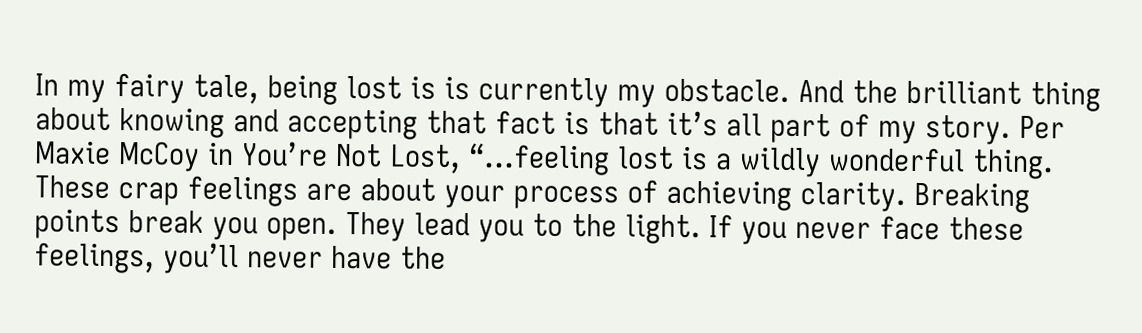In my fairy tale, being lost is is currently my obstacle. And the brilliant thing about knowing and accepting that fact is that it’s all part of my story. Per Maxie McCoy in You’re Not Lost, “…feeling lost is a wildly wonderful thing. These crap feelings are about your process of achieving clarity. Breaking points break you open. They lead you to the light. If you never face these feelings, you’ll never have the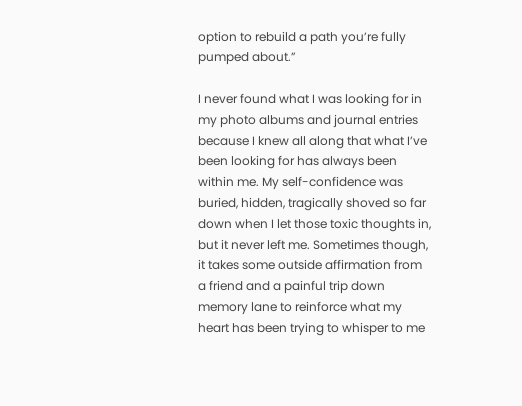option to rebuild a path you’re fully pumped about.”

I never found what I was looking for in my photo albums and journal entries because I knew all along that what I’ve been looking for has always been within me. My self-confidence was buried, hidden, tragically shoved so far down when I let those toxic thoughts in, but it never left me. Sometimes though, it takes some outside affirmation from a friend and a painful trip down memory lane to reinforce what my heart has been trying to whisper to me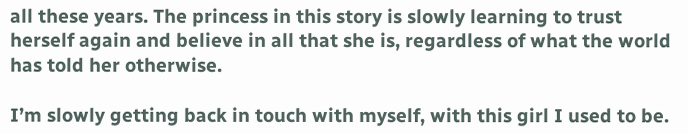all these years. The princess in this story is slowly learning to trust herself again and believe in all that she is, regardless of what the world has told her otherwise.

I’m slowly getting back in touch with myself, with this girl I used to be.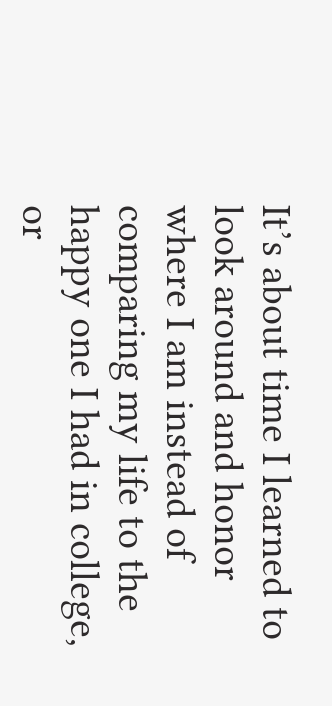It’s about time I learned to look around and honor where I am instead of comparing my life to the happy one I had in college, or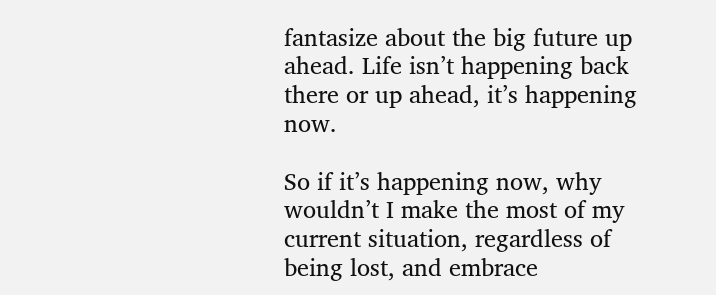fantasize about the big future up ahead. Life isn’t happening back there or up ahead, it’s happening now.

So if it’s happening now, why wouldn’t I make the most of my current situation, regardless of being lost, and embrace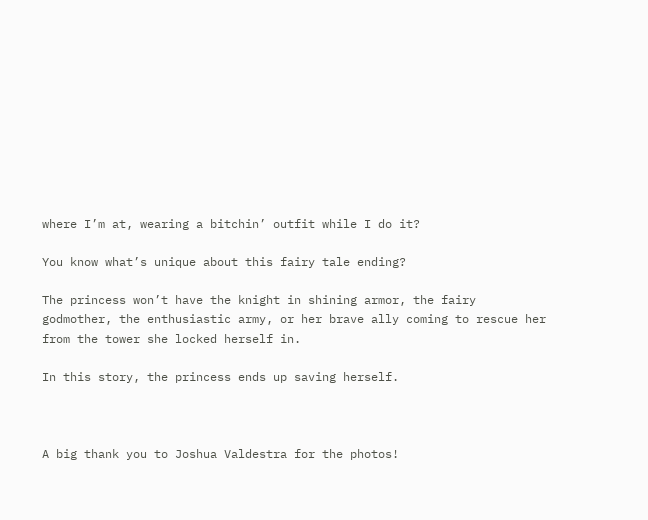where I’m at, wearing a bitchin’ outfit while I do it?

You know what’s unique about this fairy tale ending?

The princess won’t have the knight in shining armor, the fairy godmother, the enthusiastic army, or her brave ally coming to rescue her from the tower she locked herself in.

In this story, the princess ends up saving herself.



A big thank you to Joshua Valdestra for the photos!